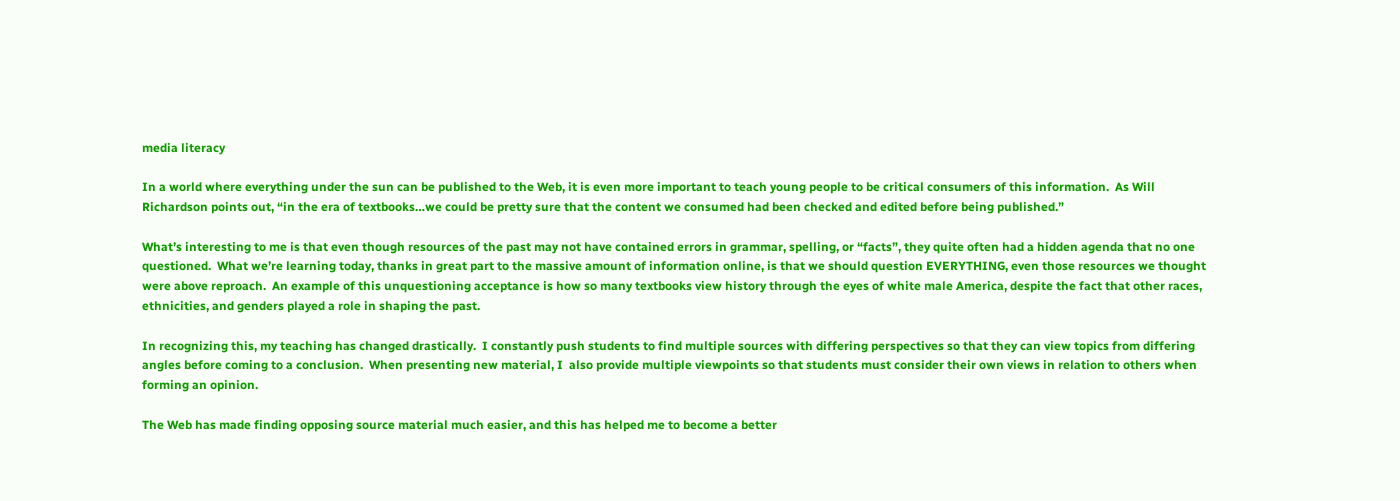media literacy

In a world where everything under the sun can be published to the Web, it is even more important to teach young people to be critical consumers of this information.  As Will Richardson points out, “in the era of textbooks…we could be pretty sure that the content we consumed had been checked and edited before being published.”

What’s interesting to me is that even though resources of the past may not have contained errors in grammar, spelling, or “facts”, they quite often had a hidden agenda that no one questioned.  What we’re learning today, thanks in great part to the massive amount of information online, is that we should question EVERYTHING, even those resources we thought were above reproach.  An example of this unquestioning acceptance is how so many textbooks view history through the eyes of white male America, despite the fact that other races, ethnicities, and genders played a role in shaping the past.

In recognizing this, my teaching has changed drastically.  I constantly push students to find multiple sources with differing perspectives so that they can view topics from differing angles before coming to a conclusion.  When presenting new material, I  also provide multiple viewpoints so that students must consider their own views in relation to others when forming an opinion.

The Web has made finding opposing source material much easier, and this has helped me to become a better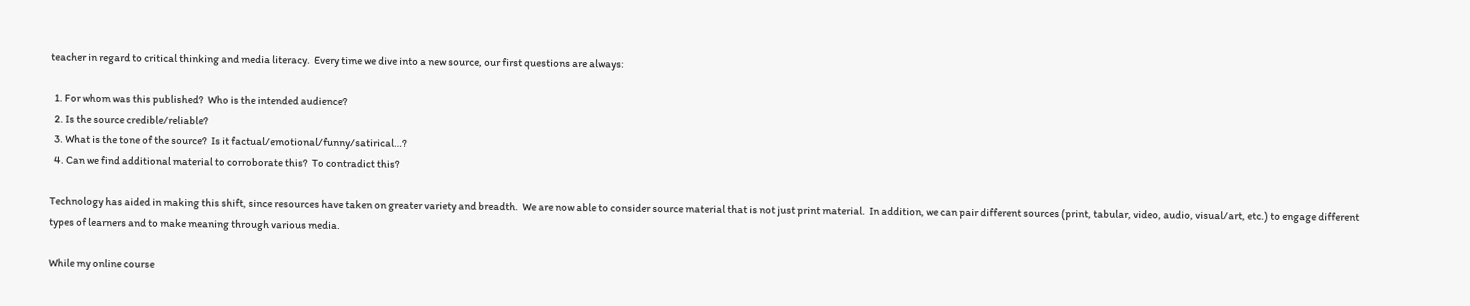teacher in regard to critical thinking and media literacy.  Every time we dive into a new source, our first questions are always:

  1. For whom was this published?  Who is the intended audience?
  2. Is the source credible/reliable?
  3. What is the tone of the source?  Is it factual/emotional/funny/satirical…?
  4. Can we find additional material to corroborate this?  To contradict this?

Technology has aided in making this shift, since resources have taken on greater variety and breadth.  We are now able to consider source material that is not just print material.  In addition, we can pair different sources (print, tabular, video, audio, visual/art, etc.) to engage different types of learners and to make meaning through various media.

While my online course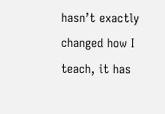hasn’t exactly changed how I teach, it has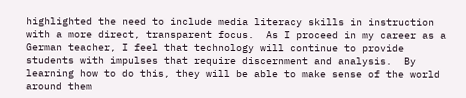highlighted the need to include media literacy skills in instruction with a more direct, transparent focus.  As I proceed in my career as a German teacher, I feel that technology will continue to provide students with impulses that require discernment and analysis.  By learning how to do this, they will be able to make sense of the world around them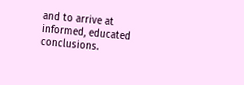and to arrive at informed, educated conclusions.